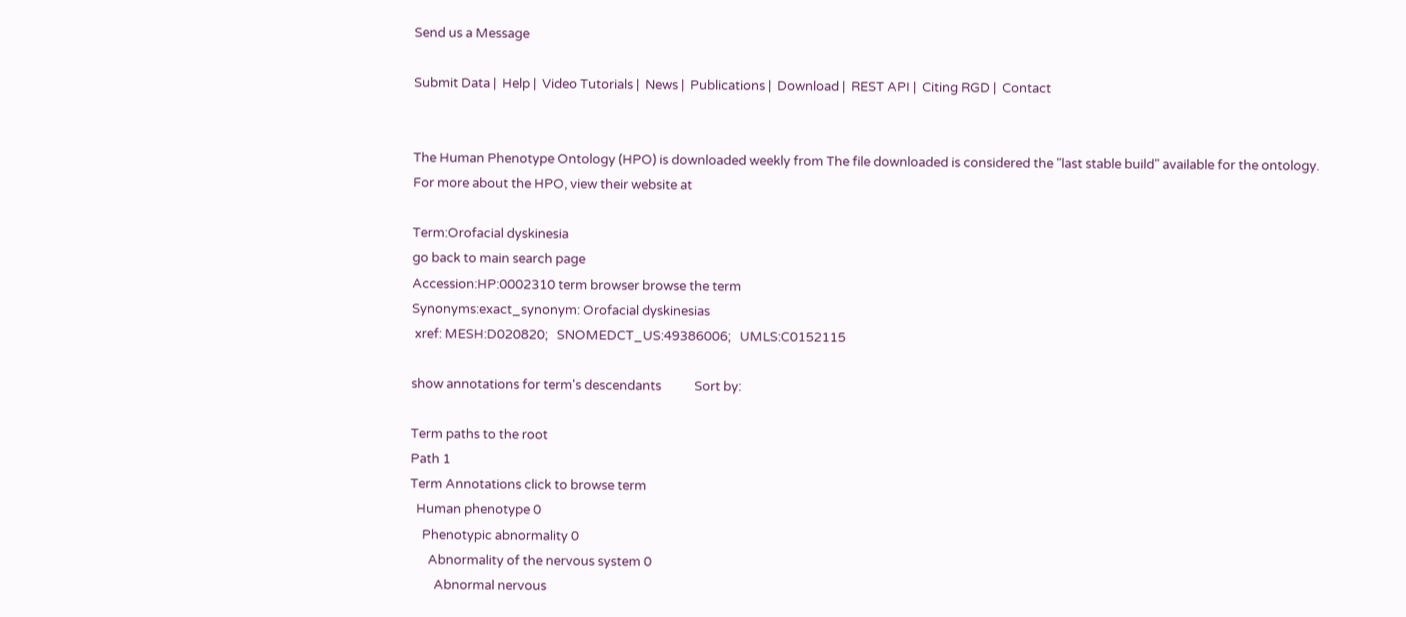Send us a Message

Submit Data |  Help |  Video Tutorials |  News |  Publications |  Download |  REST API |  Citing RGD |  Contact


The Human Phenotype Ontology (HPO) is downloaded weekly from The file downloaded is considered the "last stable build" available for the ontology. For more about the HPO, view their website at

Term:Orofacial dyskinesia
go back to main search page
Accession:HP:0002310 term browser browse the term
Synonyms:exact_synonym: Orofacial dyskinesias
 xref: MESH:D020820;   SNOMEDCT_US:49386006;   UMLS:C0152115

show annotations for term's descendants           Sort by:

Term paths to the root
Path 1
Term Annotations click to browse term
  Human phenotype 0
    Phenotypic abnormality 0
      Abnormality of the nervous system 0
        Abnormal nervous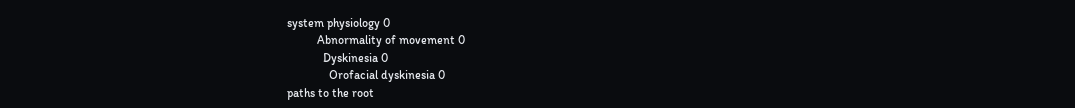system physiology 0
          Abnormality of movement 0
            Dyskinesia 0
              Orofacial dyskinesia 0
paths to the root